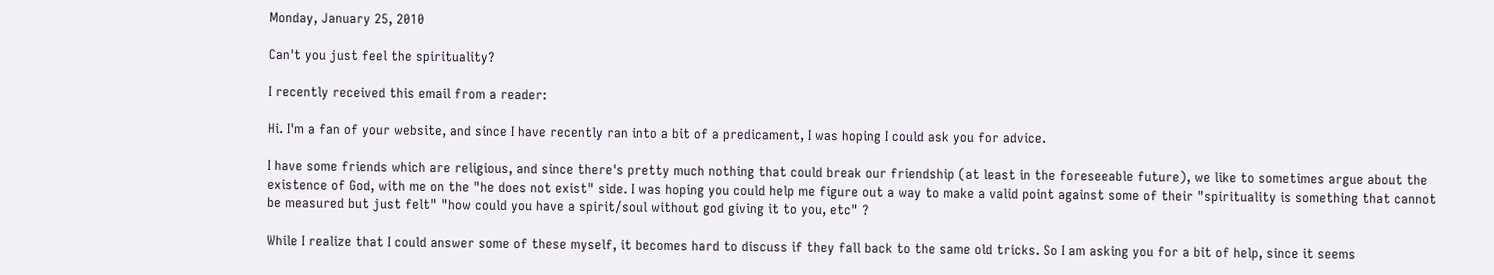Monday, January 25, 2010

Can't you just feel the spirituality?

I recently received this email from a reader:

Hi. I'm a fan of your website, and since I have recently ran into a bit of a predicament, I was hoping I could ask you for advice.

I have some friends which are religious, and since there's pretty much nothing that could break our friendship (at least in the foreseeable future), we like to sometimes argue about the existence of God, with me on the "he does not exist" side. I was hoping you could help me figure out a way to make a valid point against some of their "spirituality is something that cannot be measured but just felt" "how could you have a spirit/soul without god giving it to you, etc" ?

While I realize that I could answer some of these myself, it becomes hard to discuss if they fall back to the same old tricks. So I am asking you for a bit of help, since it seems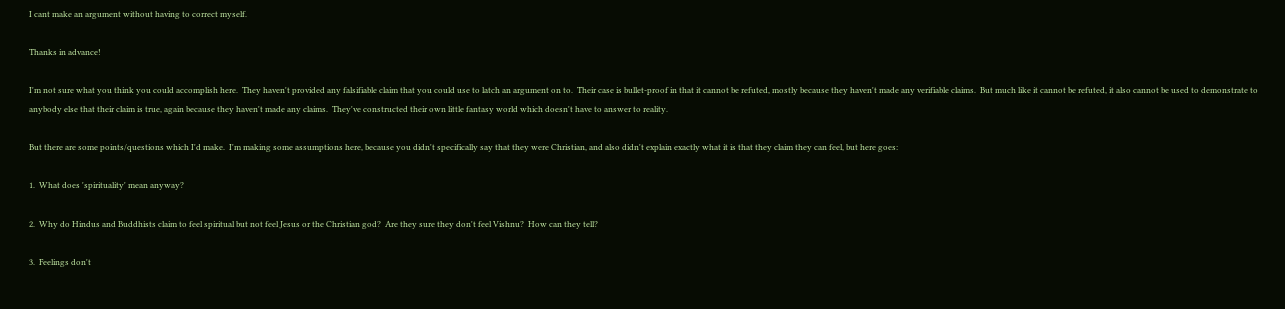I cant make an argument without having to correct myself.

Thanks in advance!

I'm not sure what you think you could accomplish here.  They haven't provided any falsifiable claim that you could use to latch an argument on to.  Their case is bullet-proof in that it cannot be refuted, mostly because they haven't made any verifiable claims.  But much like it cannot be refuted, it also cannot be used to demonstrate to anybody else that their claim is true, again because they haven't made any claims.  They've constructed their own little fantasy world which doesn't have to answer to reality.

But there are some points/questions which I'd make.  I'm making some assumptions here, because you didn't specifically say that they were Christian, and also didn't explain exactly what it is that they claim they can feel, but here goes:

1.  What does 'spirituality' mean anyway?

2.  Why do Hindus and Buddhists claim to feel spiritual but not feel Jesus or the Christian god?  Are they sure they don't feel Vishnu?  How can they tell?

3.  Feelings don't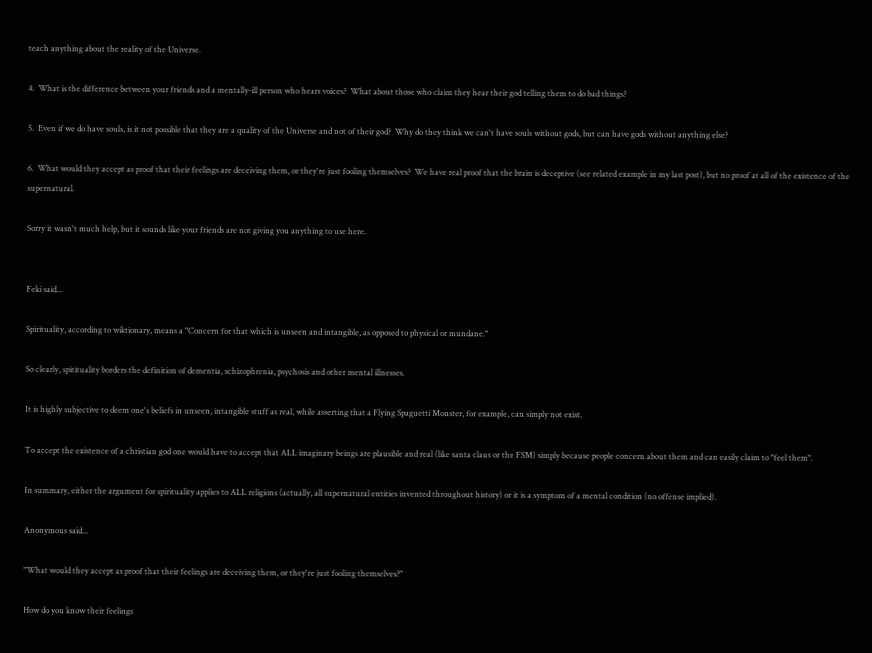teach anything about the reality of the Universe.

4.  What is the difference between your friends and a mentally-ill person who hears voices?  What about those who claim they hear their god telling them to do bad things?

5.  Even if we do have souls, is it not possible that they are a quality of the Universe and not of their god?  Why do they think we can't have souls without gods, but can have gods without anything else?

6.  What would they accept as proof that their feelings are deceiving them, or they're just fooling themselves?  We have real proof that the brain is deceptive (see related example in my last post), but no proof at all of the existence of the supernatural.

Sorry it wasn't much help, but it sounds like your friends are not giving you anything to use here.


Feki said...

Spirituality, according to wiktionary, means a "Concern for that which is unseen and intangible, as opposed to physical or mundane."

So clearly, spitituality borders the definition of dementia, schizophrenia, psychosis and other mental illnesses.

It is highly subjective to deem one's beliefs in unseen, intangible stuff as real, while asserting that a Flying Spaguetti Monster, for example, can simply not exist.

To accept the existence of a christian god one would have to accept that ALL imaginary beings are plausible and real (like santa claus or the FSM) simply because people concern about them and can easily claim to "feel them".

In summary, either the argument for spirituality applies to ALL religions (actually, all supernatural entities invented throughout history) or it is a symptom of a mental condition (no offense implied).

Anonymous said...

"What would they accept as proof that their feelings are deceiving them, or they're just fooling themselves?"

How do you know their feelings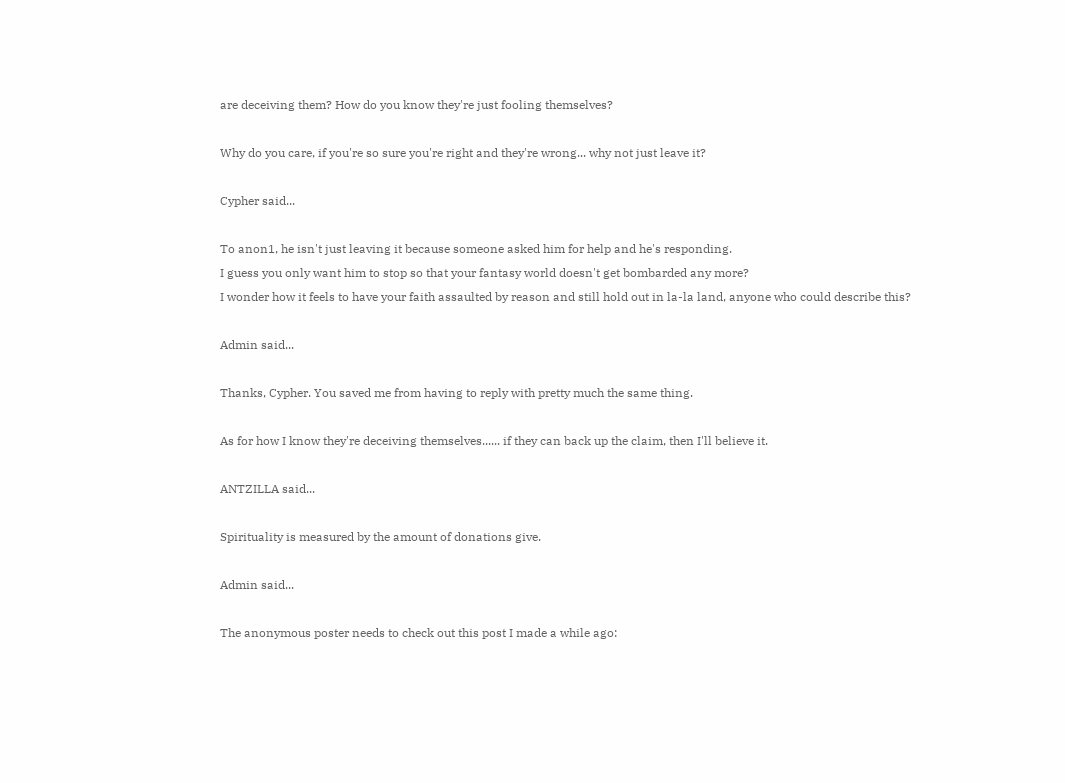are deceiving them? How do you know they're just fooling themselves?

Why do you care, if you're so sure you're right and they're wrong... why not just leave it?

Cypher said...

To anon1, he isn't just leaving it because someone asked him for help and he's responding.
I guess you only want him to stop so that your fantasy world doesn't get bombarded any more?
I wonder how it feels to have your faith assaulted by reason and still hold out in la-la land, anyone who could describe this?

Admin said...

Thanks, Cypher. You saved me from having to reply with pretty much the same thing.

As for how I know they're deceiving themselves...... if they can back up the claim, then I'll believe it.

ANTZILLA said...

Spirituality is measured by the amount of donations give.

Admin said...

The anonymous poster needs to check out this post I made a while ago: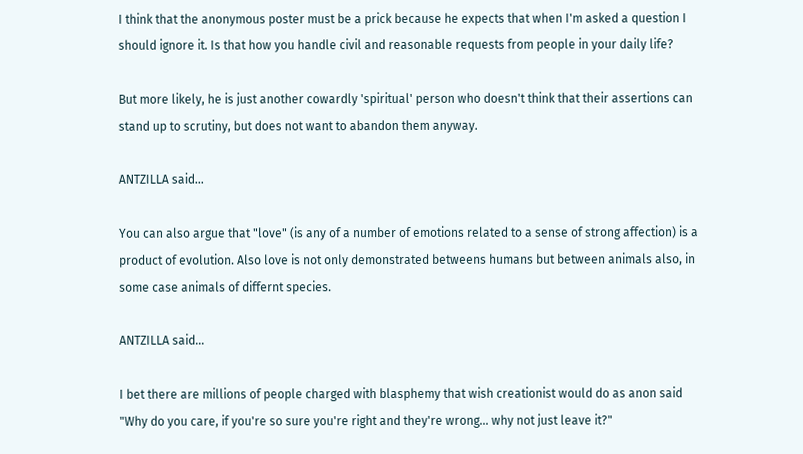I think that the anonymous poster must be a prick because he expects that when I'm asked a question I should ignore it. Is that how you handle civil and reasonable requests from people in your daily life?

But more likely, he is just another cowardly 'spiritual' person who doesn't think that their assertions can stand up to scrutiny, but does not want to abandon them anyway.

ANTZILLA said...

You can also argue that "love" (is any of a number of emotions related to a sense of strong affection) is a product of evolution. Also love is not only demonstrated betweens humans but between animals also, in some case animals of differnt species.

ANTZILLA said...

I bet there are millions of people charged with blasphemy that wish creationist would do as anon said "Why do you care, if you're so sure you're right and they're wrong... why not just leave it?"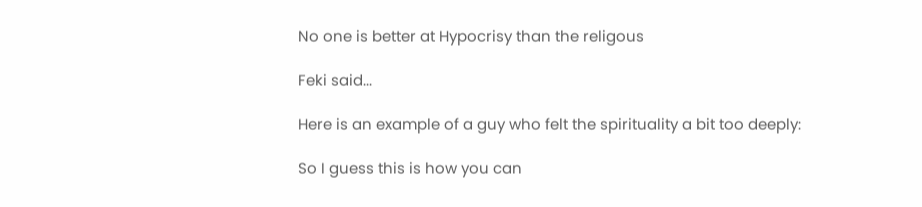No one is better at Hypocrisy than the religous

Feki said...

Here is an example of a guy who felt the spirituality a bit too deeply:

So I guess this is how you can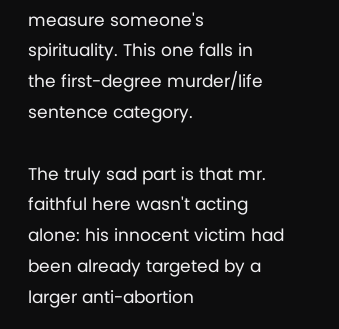measure someone's spirituality. This one falls in the first-degree murder/life sentence category.

The truly sad part is that mr. faithful here wasn't acting alone: his innocent victim had been already targeted by a larger anti-abortion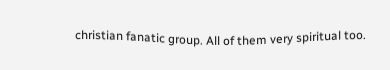christian fanatic group. All of them very spiritual too.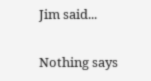Jim said...

Nothing says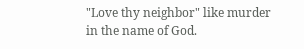"Love thy neighbor" like murder in the name of God.